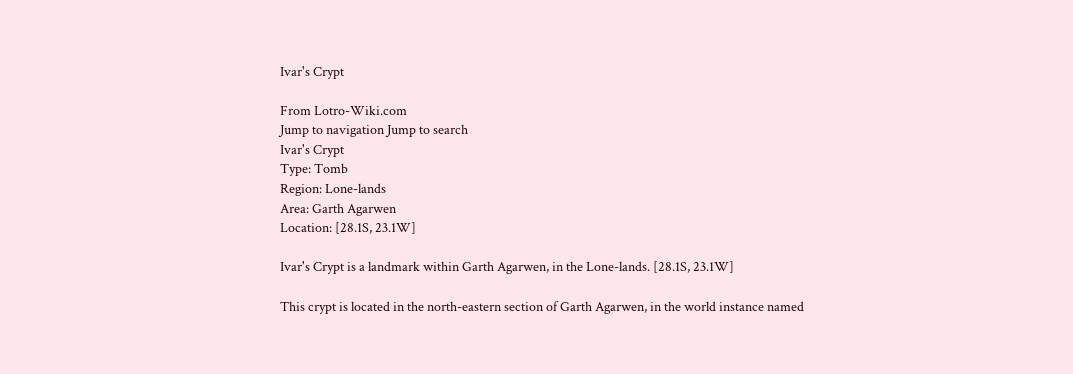Ivar's Crypt

From Lotro-Wiki.com
Jump to navigation Jump to search
Ivar's Crypt
Type: Tomb
Region: Lone-lands
Area: Garth Agarwen
Location: [28.1S, 23.1W]

Ivar's Crypt is a landmark within Garth Agarwen, in the Lone-lands. [28.1S, 23.1W]

This crypt is located in the north-eastern section of Garth Agarwen, in the world instance named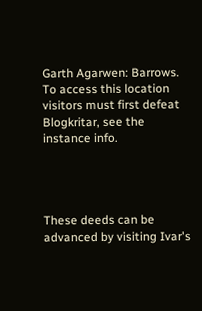Garth Agarwen: Barrows. To access this location visitors must first defeat Blogkritar, see the instance info.




These deeds can be advanced by visiting Ivar's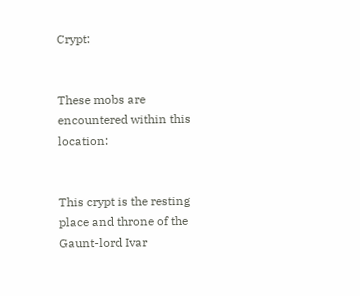Crypt:


These mobs are encountered within this location:


This crypt is the resting place and throne of the Gaunt-lord Ivar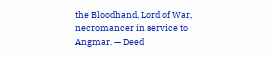the Bloodhand, Lord of War, necromancer in service to Angmar. — Deed